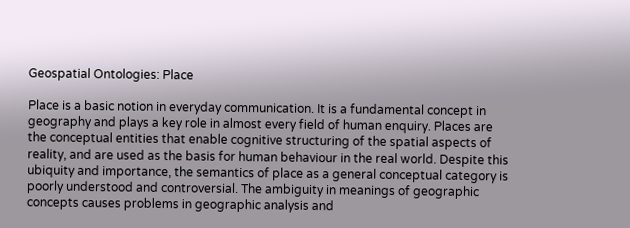Geospatial Ontologies: Place

Place is a basic notion in everyday communication. It is a fundamental concept in geography and plays a key role in almost every field of human enquiry. Places are the conceptual entities that enable cognitive structuring of the spatial aspects of reality, and are used as the basis for human behaviour in the real world. Despite this ubiquity and importance, the semantics of place as a general conceptual category is poorly understood and controversial. The ambiguity in meanings of geographic concepts causes problems in geographic analysis and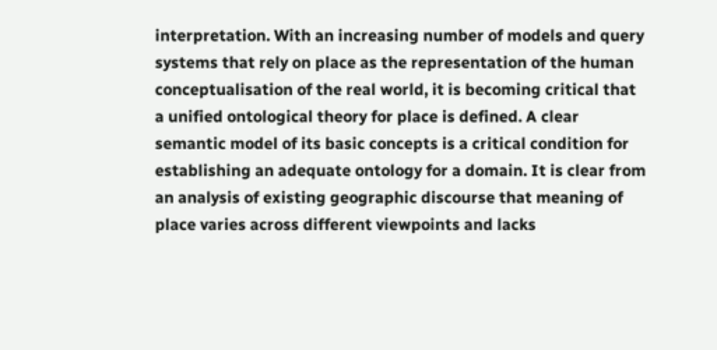interpretation. With an increasing number of models and query systems that rely on place as the representation of the human conceptualisation of the real world, it is becoming critical that a unified ontological theory for place is defined. A clear semantic model of its basic concepts is a critical condition for establishing an adequate ontology for a domain. It is clear from an analysis of existing geographic discourse that meaning of place varies across different viewpoints and lacks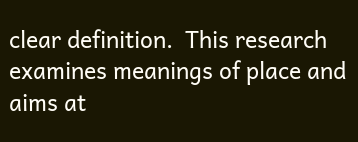clear definition.  This research examines meanings of place and aims at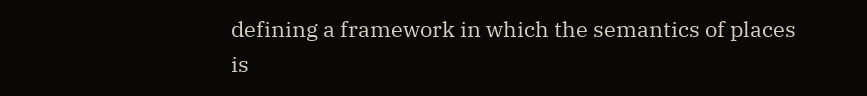defining a framework in which the semantics of places is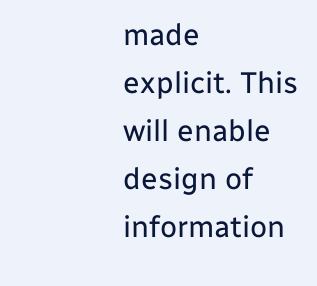made explicit. This will enable design of information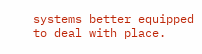systems better equipped to deal with place.